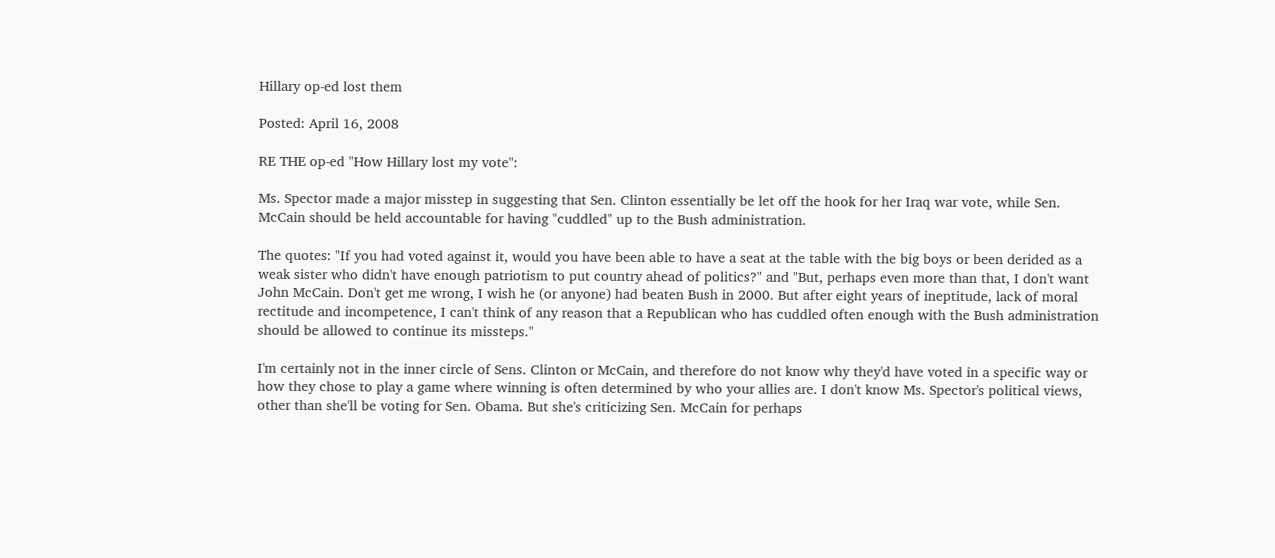Hillary op-ed lost them

Posted: April 16, 2008

RE THE op-ed "How Hillary lost my vote":

Ms. Spector made a major misstep in suggesting that Sen. Clinton essentially be let off the hook for her Iraq war vote, while Sen. McCain should be held accountable for having "cuddled" up to the Bush administration.

The quotes: "If you had voted against it, would you have been able to have a seat at the table with the big boys or been derided as a weak sister who didn't have enough patriotism to put country ahead of politics?" and "But, perhaps even more than that, I don't want John McCain. Don't get me wrong, I wish he (or anyone) had beaten Bush in 2000. But after eight years of ineptitude, lack of moral rectitude and incompetence, I can't think of any reason that a Republican who has cuddled often enough with the Bush administration should be allowed to continue its missteps."

I'm certainly not in the inner circle of Sens. Clinton or McCain, and therefore do not know why they'd have voted in a specific way or how they chose to play a game where winning is often determined by who your allies are. I don't know Ms. Spector's political views, other than she'll be voting for Sen. Obama. But she's criticizing Sen. McCain for perhaps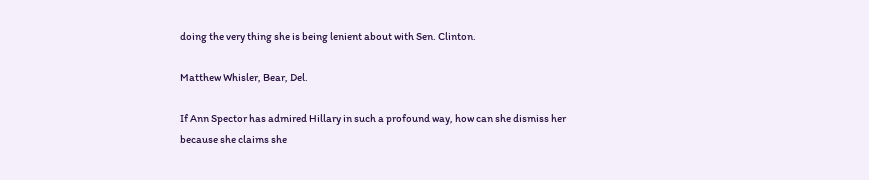doing the very thing she is being lenient about with Sen. Clinton.

Matthew Whisler, Bear, Del.

If Ann Spector has admired Hillary in such a profound way, how can she dismiss her because she claims she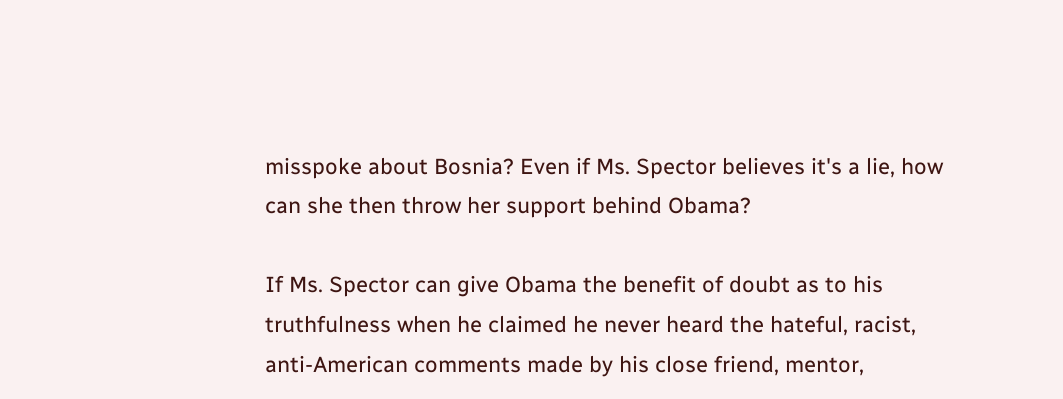misspoke about Bosnia? Even if Ms. Spector believes it's a lie, how can she then throw her support behind Obama?

If Ms. Spector can give Obama the benefit of doubt as to his truthfulness when he claimed he never heard the hateful, racist, anti-American comments made by his close friend, mentor,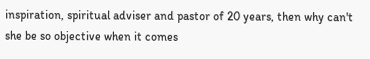inspiration, spiritual adviser and pastor of 20 years, then why can't she be so objective when it comes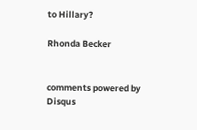to Hillary?

Rhonda Becker


comments powered by Disqus